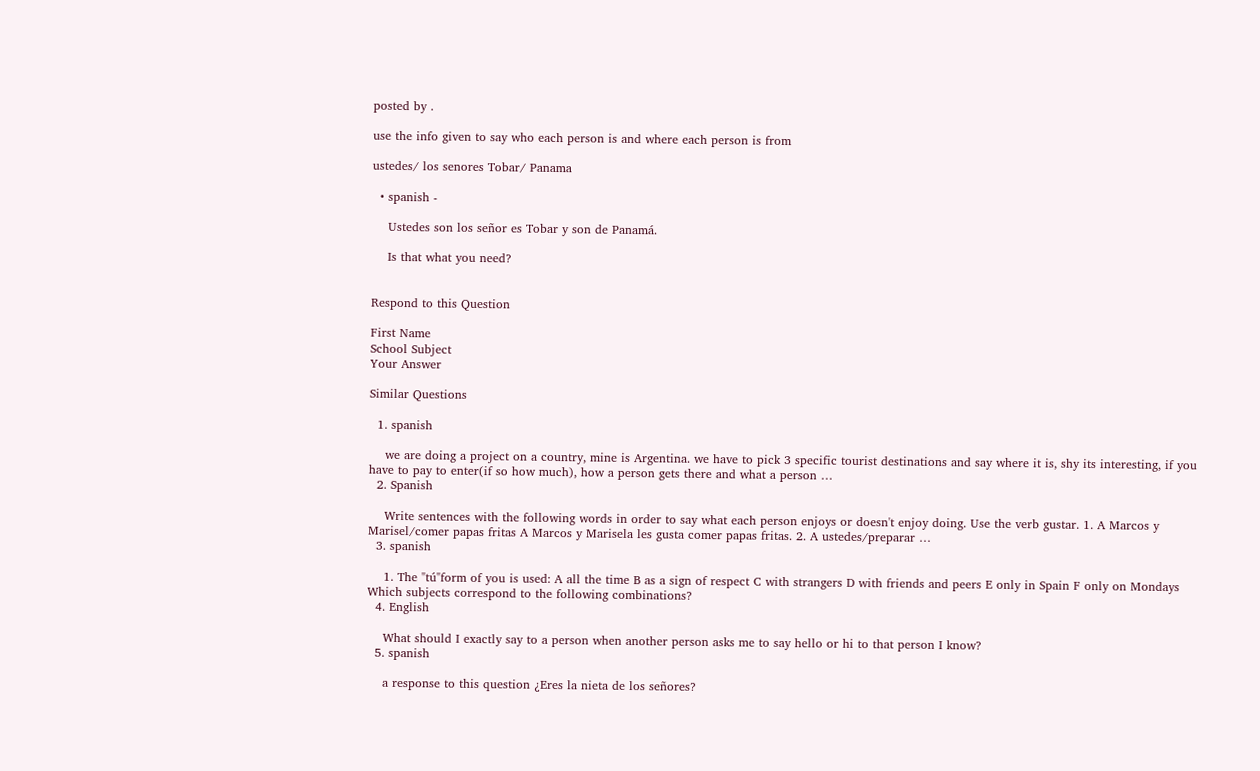posted by .

use the info given to say who each person is and where each person is from

ustedes/ los senores Tobar/ Panama

  • spanish -

    Ustedes son los señor es Tobar y son de Panamá.

    Is that what you need?


Respond to this Question

First Name
School Subject
Your Answer

Similar Questions

  1. spanish

    we are doing a project on a country, mine is Argentina. we have to pick 3 specific tourist destinations and say where it is, shy its interesting, if you have to pay to enter(if so how much), how a person gets there and what a person …
  2. Spanish

    Write sentences with the following words in order to say what each person enjoys or doesn't enjoy doing. Use the verb gustar. 1. A Marcos y Marisel/comer papas fritas A Marcos y Marisela les gusta comer papas fritas. 2. A ustedes/preparar …
  3. spanish

    1. The "tú"form of you is used: A all the time B as a sign of respect C with strangers D with friends and peers E only in Spain F only on Mondays Which subjects correspond to the following combinations?
  4. English

    What should I exactly say to a person when another person asks me to say hello or hi to that person I know?
  5. spanish

    a response to this question ¿Eres la nieta de los señores?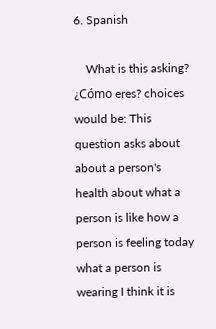6. Spanish

    What is this asking? ¿Cómo eres? choices would be: This question asks about about a person's health about what a person is like how a person is feeling today what a person is wearing I think it is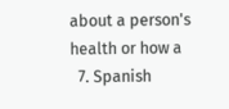about a person's health or how a
  7. Spanish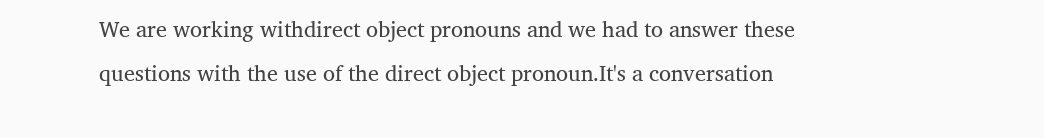We are working withdirect object pronouns and we had to answer these questions with the use of the direct object pronoun.It's a conversation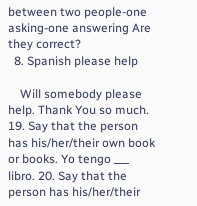between two people-one asking-one answering Are they correct?
  8. Spanish please help

    Will somebody please help. Thank You so much. 19. Say that the person has his/her/their own book or books. Yo tengo ___ libro. 20. Say that the person has his/her/their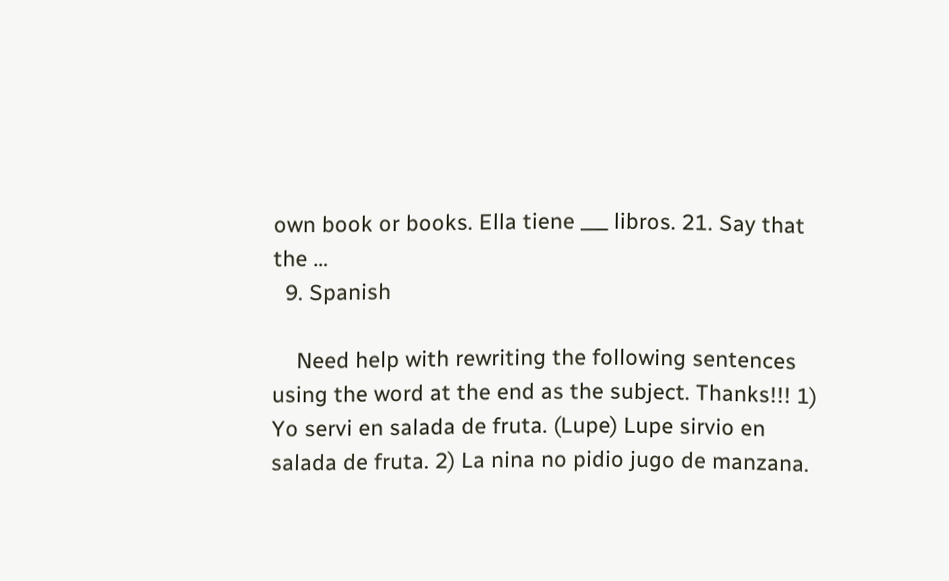own book or books. Ella tiene ___ libros. 21. Say that the …
  9. Spanish

    Need help with rewriting the following sentences using the word at the end as the subject. Thanks!!! 1) Yo servi en salada de fruta. (Lupe) Lupe sirvio en salada de fruta. 2) La nina no pidio jugo de manzana.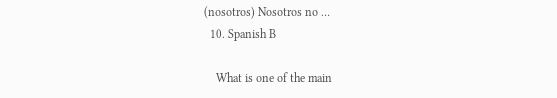(nosotros) Nosotros no …
  10. Spanish B

    What is one of the main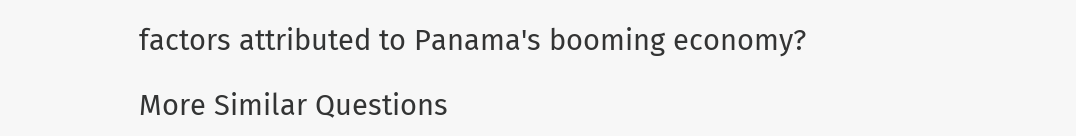factors attributed to Panama's booming economy?

More Similar Questions